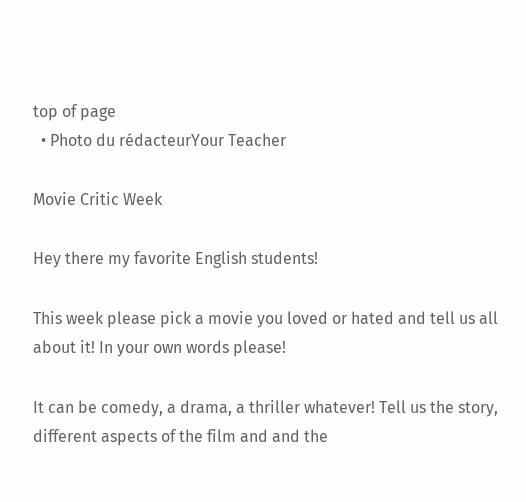top of page
  • Photo du rédacteurYour Teacher

Movie Critic Week

Hey there my favorite English students!

This week please pick a movie you loved or hated and tell us all about it! In your own words please!

It can be comedy, a drama, a thriller whatever! Tell us the story, different aspects of the film and and the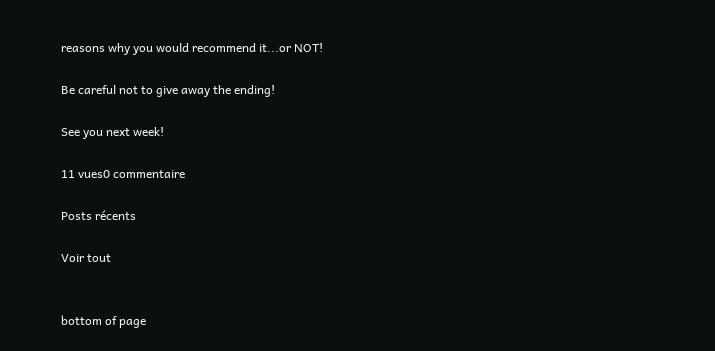reasons why you would recommend it...or NOT!

Be careful not to give away the ending!

See you next week!

11 vues0 commentaire

Posts récents

Voir tout


bottom of page